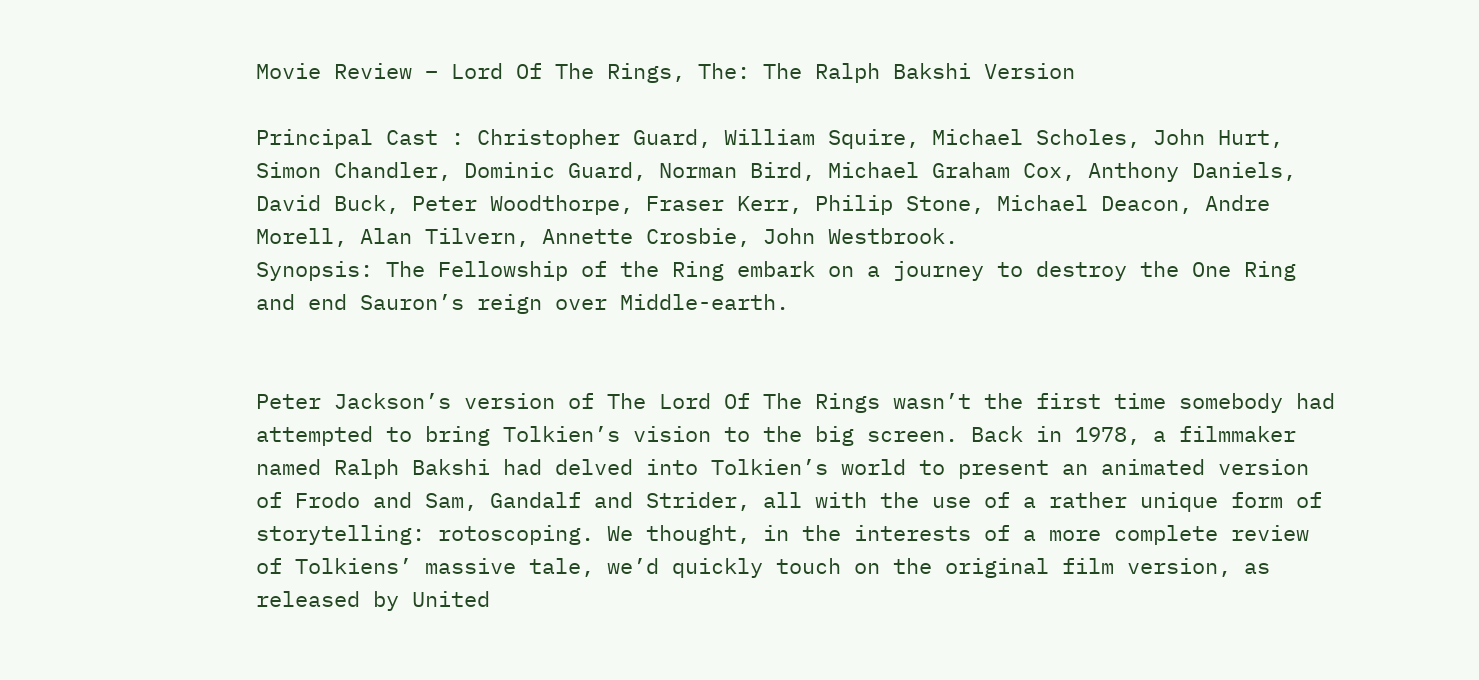Movie Review – Lord Of The Rings, The: The Ralph Bakshi Version

Principal Cast : Christopher Guard, William Squire, Michael Scholes, John Hurt, Simon Chandler, Dominic Guard, Norman Bird, Michael Graham Cox, Anthony Daniels, David Buck, Peter Woodthorpe, Fraser Kerr, Philip Stone, Michael Deacon, Andre Morell, Alan Tilvern, Annette Crosbie, John Westbrook.
Synopsis: The Fellowship of the Ring embark on a journey to destroy the One Ring and end Sauron’s reign over Middle-earth.


Peter Jackson’s version of The Lord Of The Rings wasn’t the first time somebody had attempted to bring Tolkien’s vision to the big screen. Back in 1978, a filmmaker named Ralph Bakshi had delved into Tolkien’s world to present an animated version of Frodo and Sam, Gandalf and Strider, all with the use of a rather unique form of storytelling: rotoscoping. We thought, in the interests of a more complete review of Tolkiens’ massive tale, we’d quickly touch on the original film version, as released by United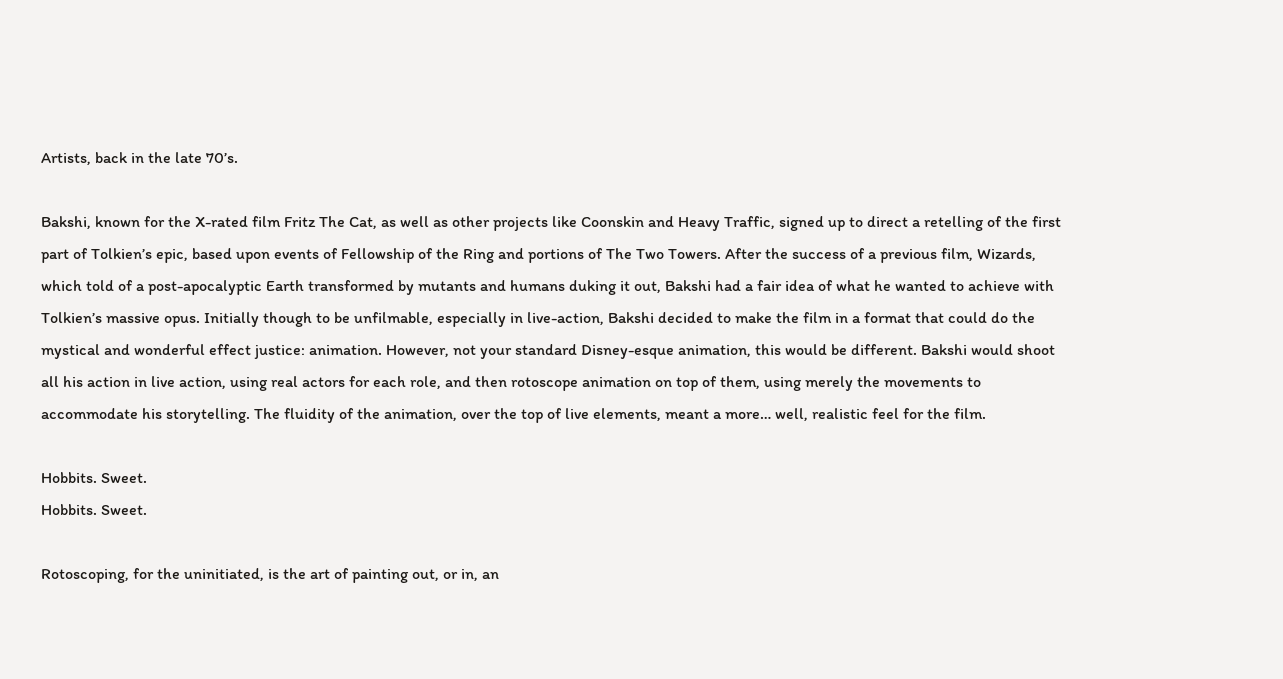Artists, back in the late 70’s.

Bakshi, known for the X-rated film Fritz The Cat, as well as other projects like Coonskin and Heavy Traffic, signed up to direct a retelling of the first part of Tolkien’s epic, based upon events of Fellowship of the Ring and portions of The Two Towers. After the success of a previous film, Wizards, which told of a post-apocalyptic Earth transformed by mutants and humans duking it out, Bakshi had a fair idea of what he wanted to achieve with Tolkien’s massive opus. Initially though to be unfilmable, especially in live-action, Bakshi decided to make the film in a format that could do the mystical and wonderful effect justice: animation. However, not your standard Disney-esque animation, this would be different. Bakshi would shoot all his action in live action, using real actors for each role, and then rotoscope animation on top of them, using merely the movements to accommodate his storytelling. The fluidity of the animation, over the top of live elements, meant a more… well, realistic feel for the film.

Hobbits. Sweet.
Hobbits. Sweet.

Rotoscoping, for the uninitiated, is the art of painting out, or in, an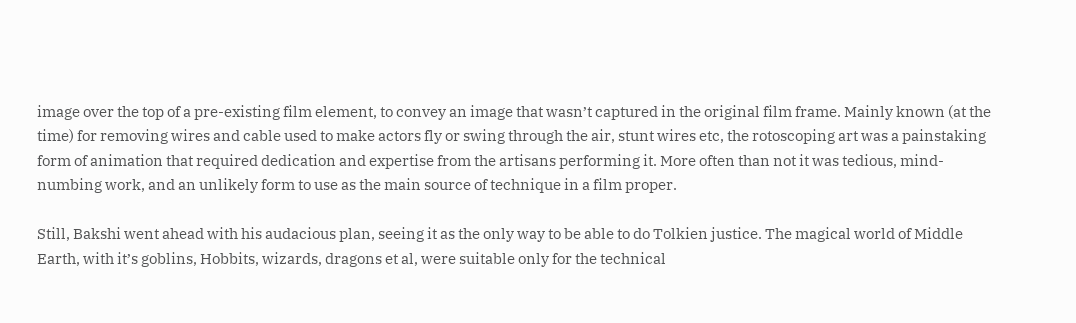image over the top of a pre-existing film element, to convey an image that wasn’t captured in the original film frame. Mainly known (at the time) for removing wires and cable used to make actors fly or swing through the air, stunt wires etc, the rotoscoping art was a painstaking form of animation that required dedication and expertise from the artisans performing it. More often than not it was tedious, mind-numbing work, and an unlikely form to use as the main source of technique in a film proper.

Still, Bakshi went ahead with his audacious plan, seeing it as the only way to be able to do Tolkien justice. The magical world of Middle Earth, with it’s goblins, Hobbits, wizards, dragons et al, were suitable only for the technical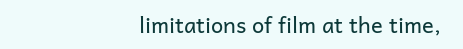limitations of film at the time,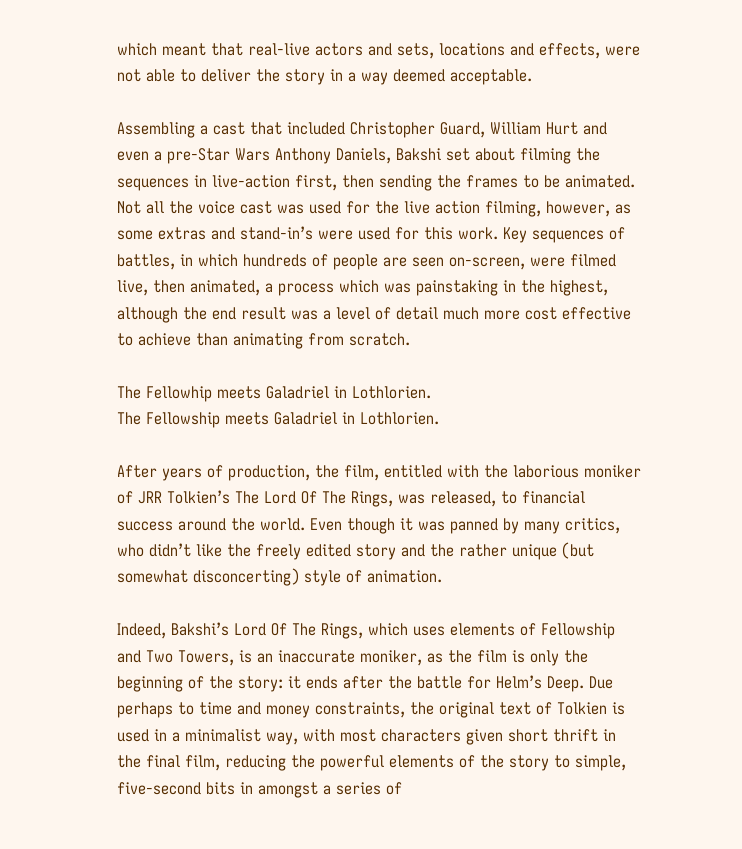which meant that real-live actors and sets, locations and effects, were not able to deliver the story in a way deemed acceptable.

Assembling a cast that included Christopher Guard, William Hurt and even a pre-Star Wars Anthony Daniels, Bakshi set about filming the sequences in live-action first, then sending the frames to be animated. Not all the voice cast was used for the live action filming, however, as some extras and stand-in’s were used for this work. Key sequences of battles, in which hundreds of people are seen on-screen, were filmed live, then animated, a process which was painstaking in the highest, although the end result was a level of detail much more cost effective to achieve than animating from scratch.

The Fellowhip meets Galadriel in Lothlorien.
The Fellowship meets Galadriel in Lothlorien.

After years of production, the film, entitled with the laborious moniker of JRR Tolkien’s The Lord Of The Rings, was released, to financial success around the world. Even though it was panned by many critics, who didn’t like the freely edited story and the rather unique (but somewhat disconcerting) style of animation.

Indeed, Bakshi’s Lord Of The Rings, which uses elements of Fellowship and Two Towers, is an inaccurate moniker, as the film is only the beginning of the story: it ends after the battle for Helm’s Deep. Due perhaps to time and money constraints, the original text of Tolkien is used in a minimalist way, with most characters given short thrift in the final film, reducing the powerful elements of the story to simple, five-second bits in amongst a series of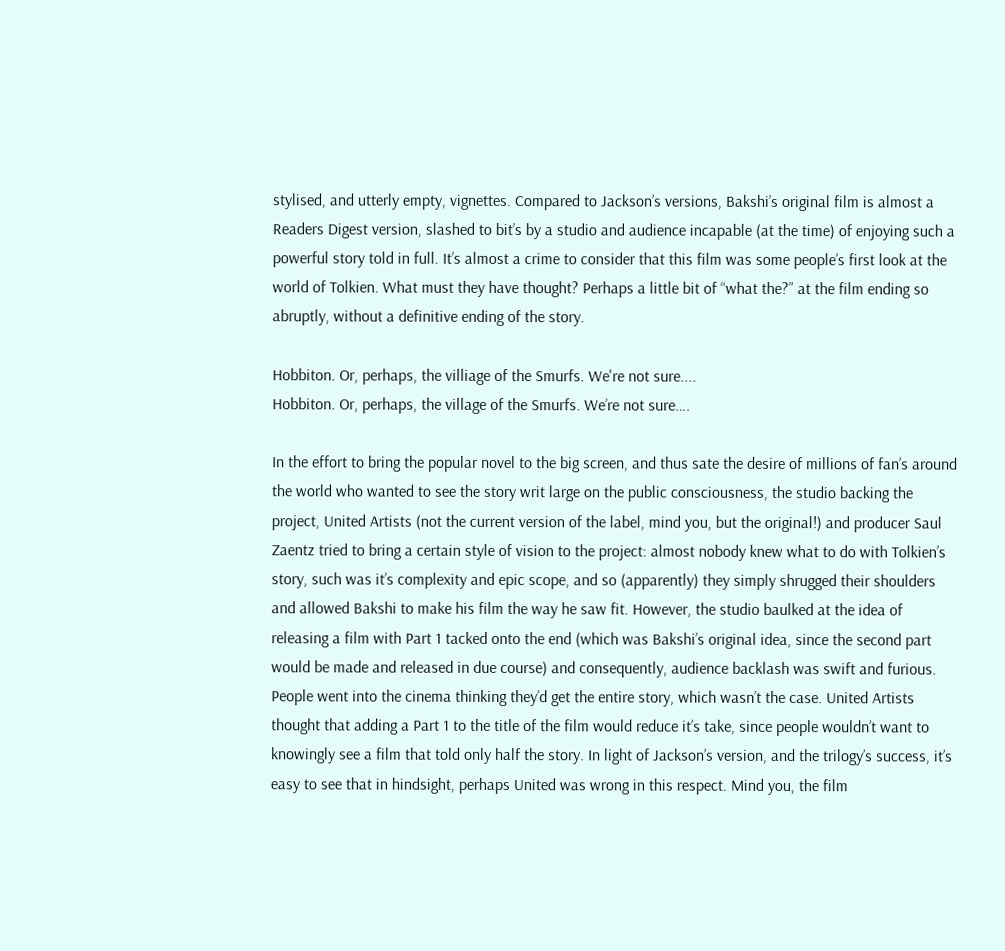stylised, and utterly empty, vignettes. Compared to Jackson’s versions, Bakshi’s original film is almost a Readers Digest version, slashed to bit’s by a studio and audience incapable (at the time) of enjoying such a powerful story told in full. It’s almost a crime to consider that this film was some people’s first look at the world of Tolkien. What must they have thought? Perhaps a little bit of “what the?” at the film ending so abruptly, without a definitive ending of the story.

Hobbiton. Or, perhaps, the villiage of the Smurfs. We're not sure....
Hobbiton. Or, perhaps, the village of the Smurfs. We’re not sure….

In the effort to bring the popular novel to the big screen, and thus sate the desire of millions of fan’s around the world who wanted to see the story writ large on the public consciousness, the studio backing the project, United Artists (not the current version of the label, mind you, but the original!) and producer Saul Zaentz tried to bring a certain style of vision to the project: almost nobody knew what to do with Tolkien’s story, such was it’s complexity and epic scope, and so (apparently) they simply shrugged their shoulders and allowed Bakshi to make his film the way he saw fit. However, the studio baulked at the idea of releasing a film with Part 1 tacked onto the end (which was Bakshi’s original idea, since the second part would be made and released in due course) and consequently, audience backlash was swift and furious. People went into the cinema thinking they’d get the entire story, which wasn’t the case. United Artists thought that adding a Part 1 to the title of the film would reduce it’s take, since people wouldn’t want to knowingly see a film that told only half the story. In light of Jackson’s version, and the trilogy’s success, it’s easy to see that in hindsight, perhaps United was wrong in this respect. Mind you, the film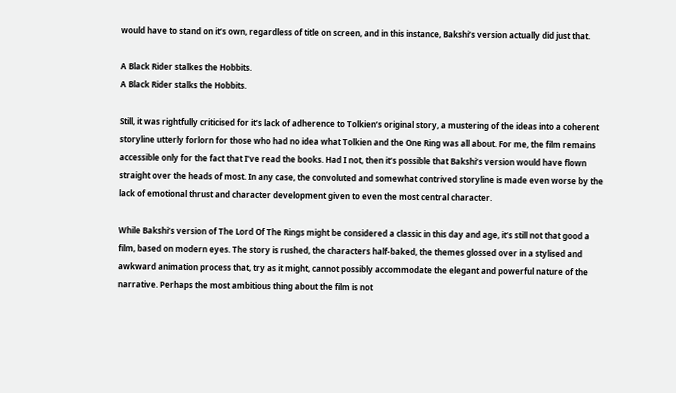would have to stand on it’s own, regardless of title on screen, and in this instance, Bakshi’s version actually did just that.

A Black Rider stalkes the Hobbits.
A Black Rider stalks the Hobbits.

Still, it was rightfully criticised for it’s lack of adherence to Tolkien’s original story, a mustering of the ideas into a coherent storyline utterly forlorn for those who had no idea what Tolkien and the One Ring was all about. For me, the film remains accessible only for the fact that I’ve read the books. Had I not, then it’s possible that Bakshi’s version would have flown straight over the heads of most. In any case, the convoluted and somewhat contrived storyline is made even worse by the lack of emotional thrust and character development given to even the most central character.

While Bakshi’s version of The Lord Of The Rings might be considered a classic in this day and age, it’s still not that good a film, based on modern eyes. The story is rushed, the characters half-baked, the themes glossed over in a stylised and awkward animation process that, try as it might, cannot possibly accommodate the elegant and powerful nature of the narrative. Perhaps the most ambitious thing about the film is not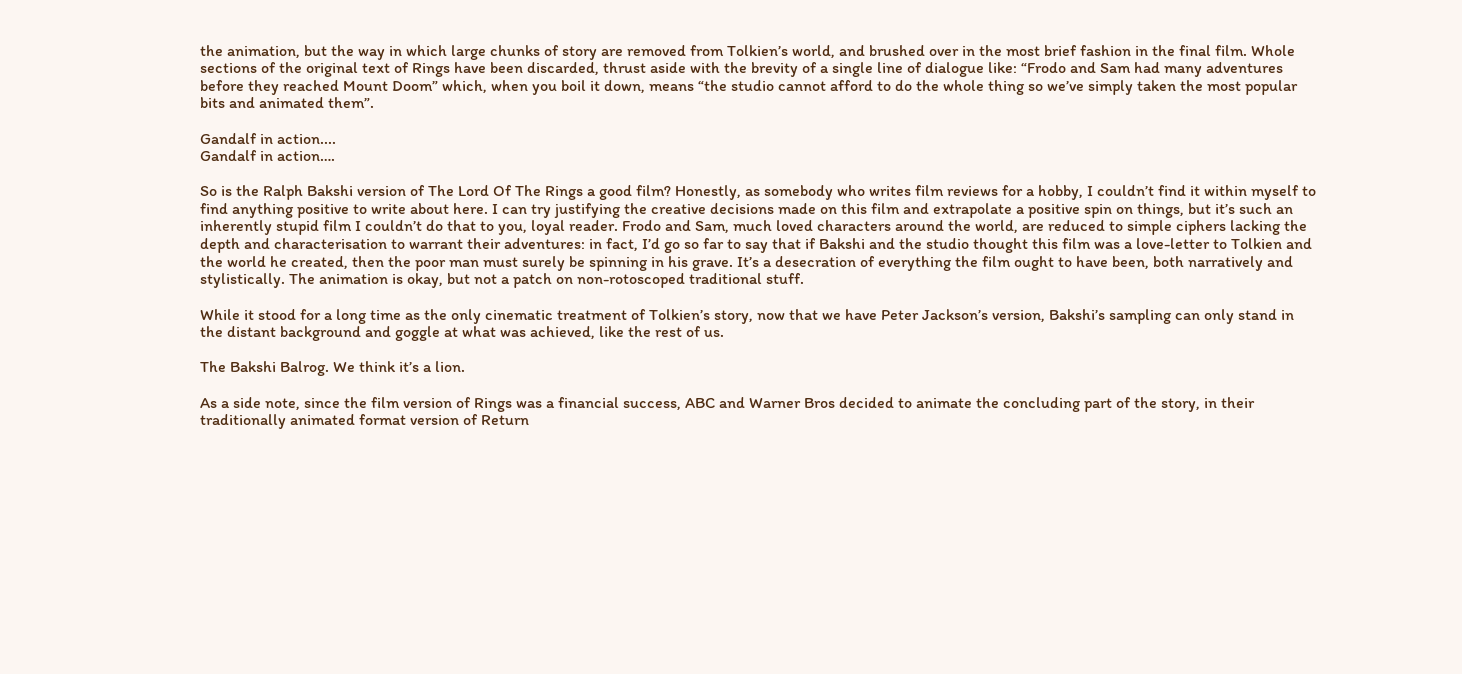the animation, but the way in which large chunks of story are removed from Tolkien’s world, and brushed over in the most brief fashion in the final film. Whole sections of the original text of Rings have been discarded, thrust aside with the brevity of a single line of dialogue like: “Frodo and Sam had many adventures before they reached Mount Doom” which, when you boil it down, means “the studio cannot afford to do the whole thing so we’ve simply taken the most popular bits and animated them”.

Gandalf in action....
Gandalf in action….

So is the Ralph Bakshi version of The Lord Of The Rings a good film? Honestly, as somebody who writes film reviews for a hobby, I couldn’t find it within myself to find anything positive to write about here. I can try justifying the creative decisions made on this film and extrapolate a positive spin on things, but it’s such an inherently stupid film I couldn’t do that to you, loyal reader. Frodo and Sam, much loved characters around the world, are reduced to simple ciphers lacking the depth and characterisation to warrant their adventures: in fact, I’d go so far to say that if Bakshi and the studio thought this film was a love-letter to Tolkien and the world he created, then the poor man must surely be spinning in his grave. It’s a desecration of everything the film ought to have been, both narratively and stylistically. The animation is okay, but not a patch on non-rotoscoped traditional stuff.

While it stood for a long time as the only cinematic treatment of Tolkien’s story, now that we have Peter Jackson’s version, Bakshi’s sampling can only stand in the distant background and goggle at what was achieved, like the rest of us.

The Bakshi Balrog. We think it’s a lion.

As a side note, since the film version of Rings was a financial success, ABC and Warner Bros decided to animate the concluding part of the story, in their traditionally animated format version of Return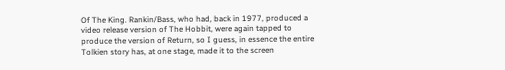Of The King. Rankin/Bass, who had, back in 1977, produced a video release version of The Hobbit, were again tapped to produce the version of Return, so I guess, in essence the entire Tolkien story has, at one stage, made it to the screen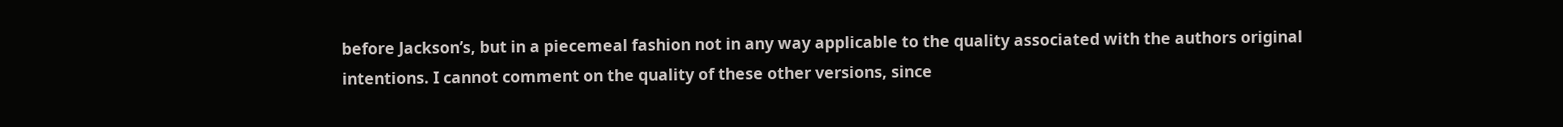before Jackson’s, but in a piecemeal fashion not in any way applicable to the quality associated with the authors original intentions. I cannot comment on the quality of these other versions, since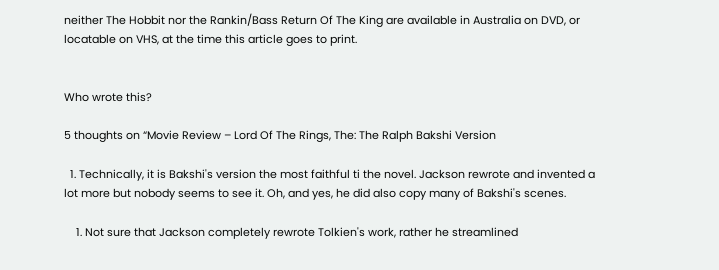neither The Hobbit nor the Rankin/Bass Return Of The King are available in Australia on DVD, or locatable on VHS, at the time this article goes to print.


Who wrote this?

5 thoughts on “Movie Review – Lord Of The Rings, The: The Ralph Bakshi Version

  1. Technically, it is Bakshi's version the most faithful ti the novel. Jackson rewrote and invented a lot more but nobody seems to see it. Oh, and yes, he did also copy many of Bakshi's scenes.

    1. Not sure that Jackson completely rewrote Tolkien's work, rather he streamlined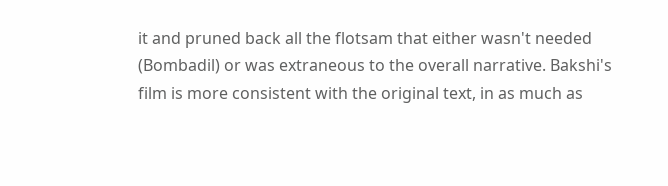it and pruned back all the flotsam that either wasn't needed (Bombadil) or was extraneous to the overall narrative. Bakshi's film is more consistent with the original text, in as much as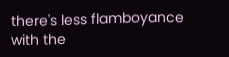there's less flamboyance with the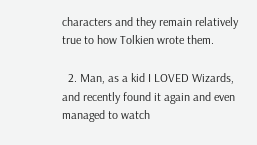characters and they remain relatively true to how Tolkien wrote them.

  2. Man, as a kid I LOVED Wizards, and recently found it again and even managed to watch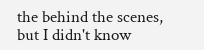the behind the scenes, but I didn't know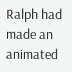Ralph had made an animated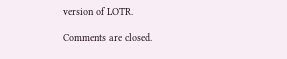version of LOTR.

Comments are closed.